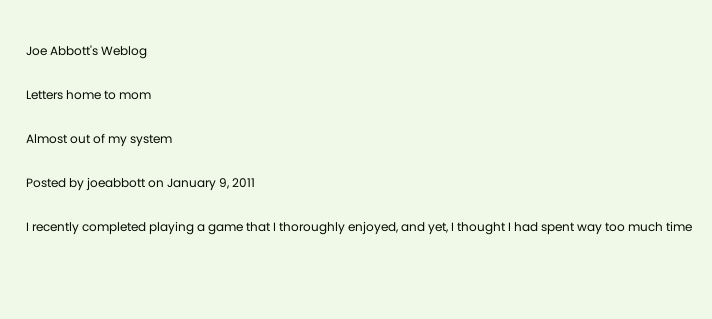Joe Abbott's Weblog

Letters home to mom

Almost out of my system

Posted by joeabbott on January 9, 2011

I recently completed playing a game that I thoroughly enjoyed, and yet, I thought I had spent way too much time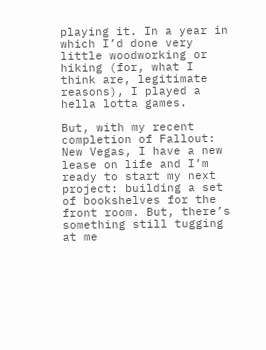playing it. In a year in which I’d done very little woodworking or hiking (for, what I think are, legitimate reasons), I played a hella lotta games.

But, with my recent completion of Fallout: New Vegas, I have a new lease on life and I’m ready to start my next project: building a set of bookshelves for the front room. But, there’s something still tugging at me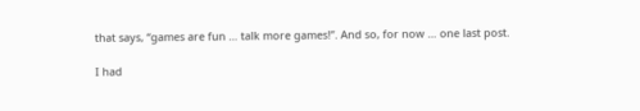that says, “games are fun … talk more games!”. And so, for now … one last post.

I had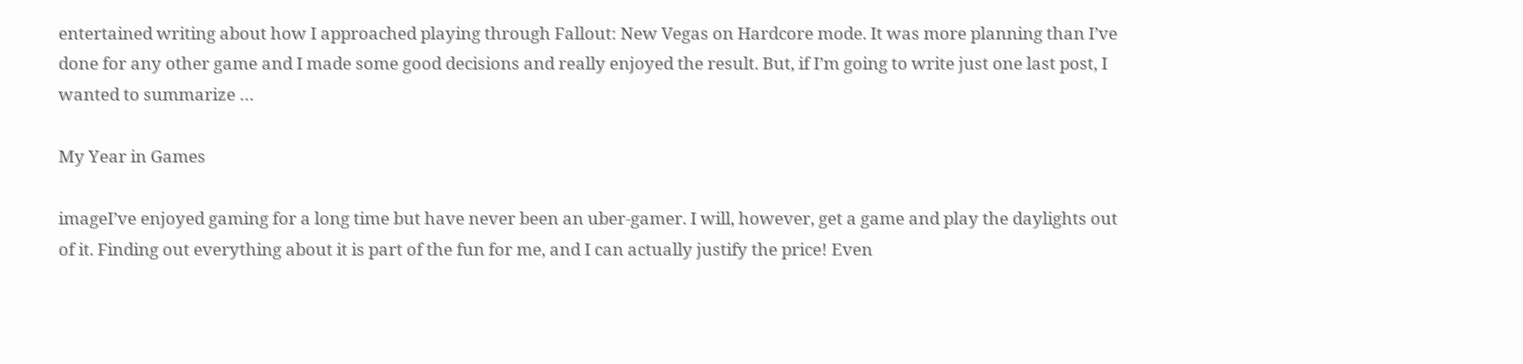entertained writing about how I approached playing through Fallout: New Vegas on Hardcore mode. It was more planning than I’ve done for any other game and I made some good decisions and really enjoyed the result. But, if I’m going to write just one last post, I wanted to summarize …

My Year in Games

imageI’ve enjoyed gaming for a long time but have never been an uber-gamer. I will, however, get a game and play the daylights out of it. Finding out everything about it is part of the fun for me, and I can actually justify the price! Even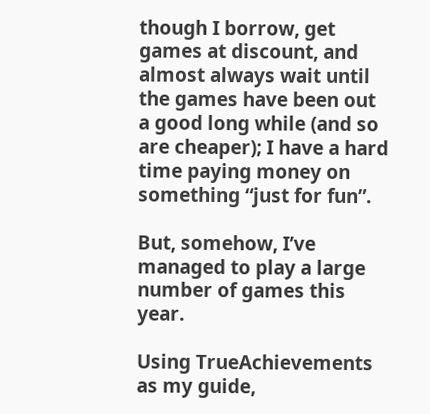though I borrow, get games at discount, and almost always wait until the games have been out a good long while (and so are cheaper); I have a hard time paying money on something “just for fun”.

But, somehow, I’ve managed to play a large number of games this year.

Using TrueAchievements as my guide,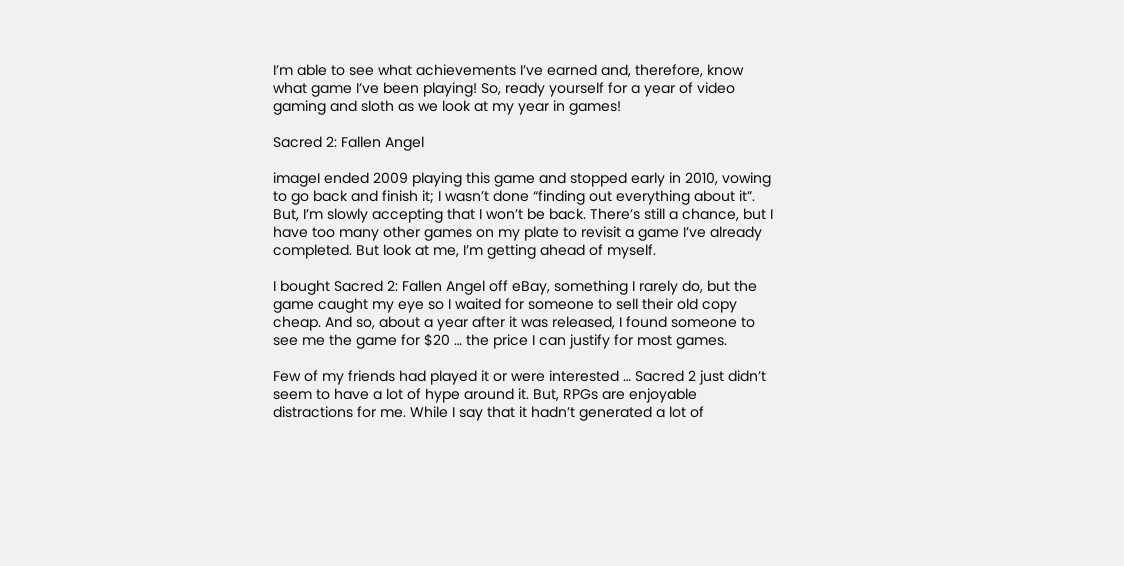I’m able to see what achievements I’ve earned and, therefore, know what game I’ve been playing! So, ready yourself for a year of video gaming and sloth as we look at my year in games!

Sacred 2: Fallen Angel

imageI ended 2009 playing this game and stopped early in 2010, vowing to go back and finish it; I wasn’t done “finding out everything about it”. But, I’m slowly accepting that I won’t be back. There’s still a chance, but I have too many other games on my plate to revisit a game I’ve already completed. But look at me, I’m getting ahead of myself.

I bought Sacred 2: Fallen Angel off eBay, something I rarely do, but the game caught my eye so I waited for someone to sell their old copy cheap. And so, about a year after it was released, I found someone to see me the game for $20 … the price I can justify for most games.

Few of my friends had played it or were interested … Sacred 2 just didn’t seem to have a lot of hype around it. But, RPGs are enjoyable distractions for me. While I say that it hadn’t generated a lot of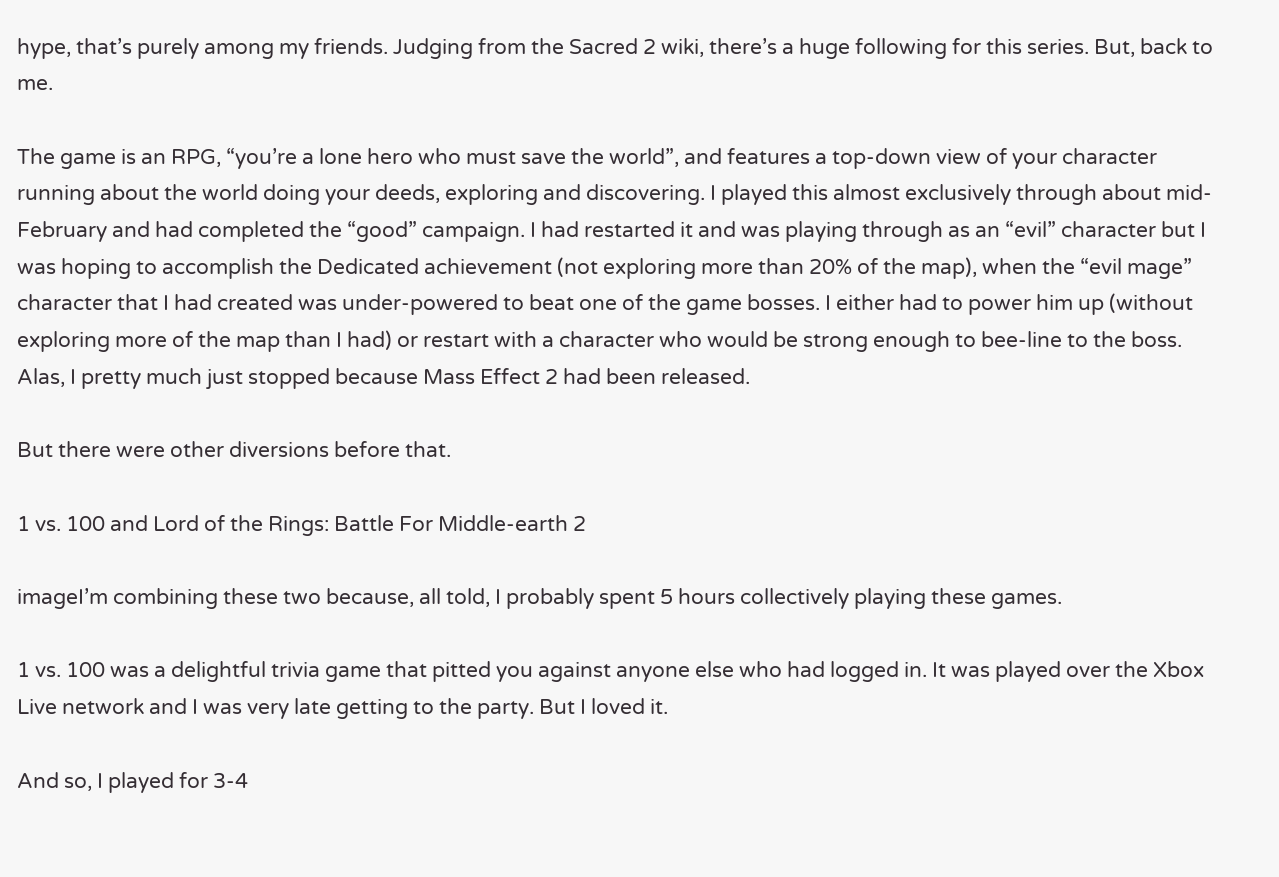hype, that’s purely among my friends. Judging from the Sacred 2 wiki, there’s a huge following for this series. But, back to me.

The game is an RPG, “you’re a lone hero who must save the world”, and features a top-down view of your character running about the world doing your deeds, exploring and discovering. I played this almost exclusively through about mid-February and had completed the “good” campaign. I had restarted it and was playing through as an “evil” character but I was hoping to accomplish the Dedicated achievement (not exploring more than 20% of the map), when the “evil mage” character that I had created was under-powered to beat one of the game bosses. I either had to power him up (without exploring more of the map than I had) or restart with a character who would be strong enough to bee-line to the boss. Alas, I pretty much just stopped because Mass Effect 2 had been released.

But there were other diversions before that.

1 vs. 100 and Lord of the Rings: Battle For Middle-earth 2

imageI’m combining these two because, all told, I probably spent 5 hours collectively playing these games.

1 vs. 100 was a delightful trivia game that pitted you against anyone else who had logged in. It was played over the Xbox Live network and I was very late getting to the party. But I loved it.

And so, I played for 3-4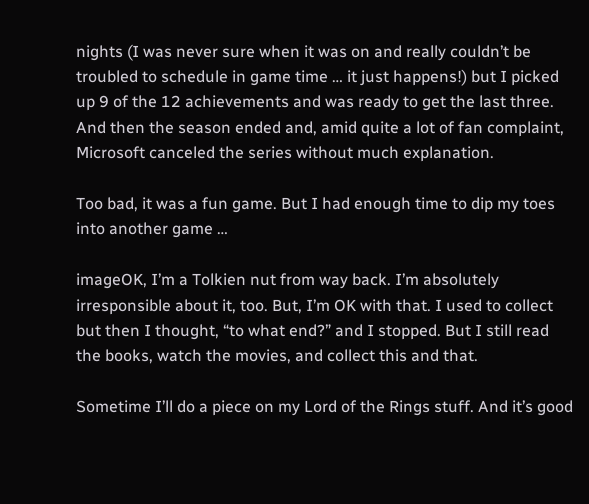nights (I was never sure when it was on and really couldn’t be troubled to schedule in game time … it just happens!) but I picked up 9 of the 12 achievements and was ready to get the last three. And then the season ended and, amid quite a lot of fan complaint, Microsoft canceled the series without much explanation.

Too bad, it was a fun game. But I had enough time to dip my toes into another game …

imageOK, I’m a Tolkien nut from way back. I’m absolutely irresponsible about it, too. But, I’m OK with that. I used to collect but then I thought, “to what end?” and I stopped. But I still read the books, watch the movies, and collect this and that.

Sometime I’ll do a piece on my Lord of the Rings stuff. And it’s good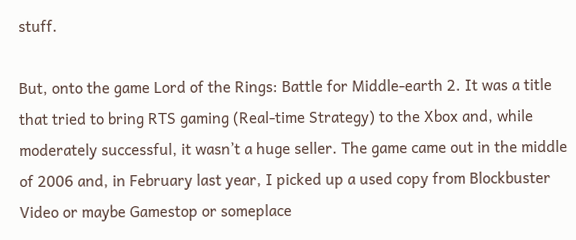stuff.

But, onto the game Lord of the Rings: Battle for Middle-earth 2. It was a title that tried to bring RTS gaming (Real-time Strategy) to the Xbox and, while moderately successful, it wasn’t a huge seller. The game came out in the middle of 2006 and, in February last year, I picked up a used copy from Blockbuster Video or maybe Gamestop or someplace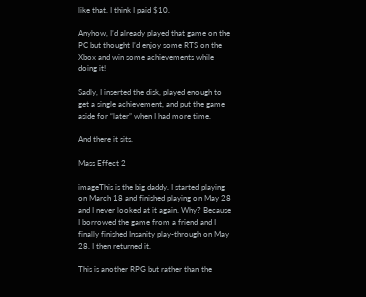like that. I think I paid $10.

Anyhow, I’d already played that game on the PC but thought I’d enjoy some RTS on the Xbox and win some achievements while doing it!

Sadly, I inserted the disk, played enough to get a single achievement, and put the game aside for “later” when I had more time.

And there it sits.

Mass Effect 2

imageThis is the big daddy. I started playing on March 18 and finished playing on May 28 and I never looked at it again. Why? Because I borrowed the game from a friend and I finally finished Insanity play-through on May 28. I then returned it.

This is another RPG but rather than the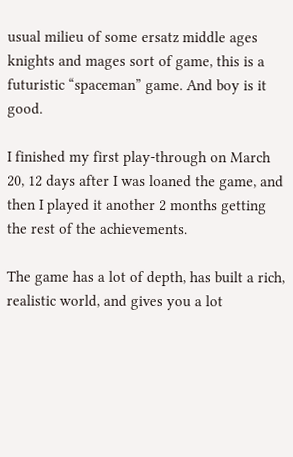usual milieu of some ersatz middle ages knights and mages sort of game, this is a futuristic “spaceman” game. And boy is it good.

I finished my first play-through on March 20, 12 days after I was loaned the game, and then I played it another 2 months getting the rest of the achievements.

The game has a lot of depth, has built a rich, realistic world, and gives you a lot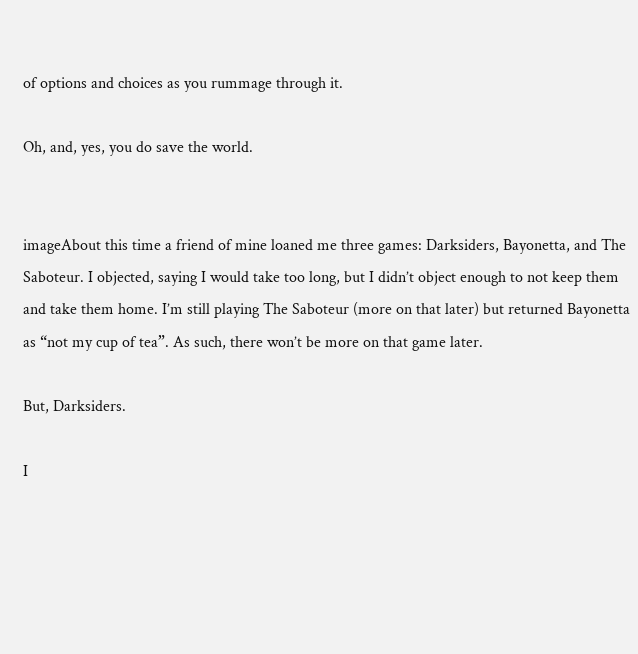of options and choices as you rummage through it.

Oh, and, yes, you do save the world.


imageAbout this time a friend of mine loaned me three games: Darksiders, Bayonetta, and The Saboteur. I objected, saying I would take too long, but I didn’t object enough to not keep them and take them home. I’m still playing The Saboteur (more on that later) but returned Bayonetta as “not my cup of tea”. As such, there won’t be more on that game later.

But, Darksiders.

I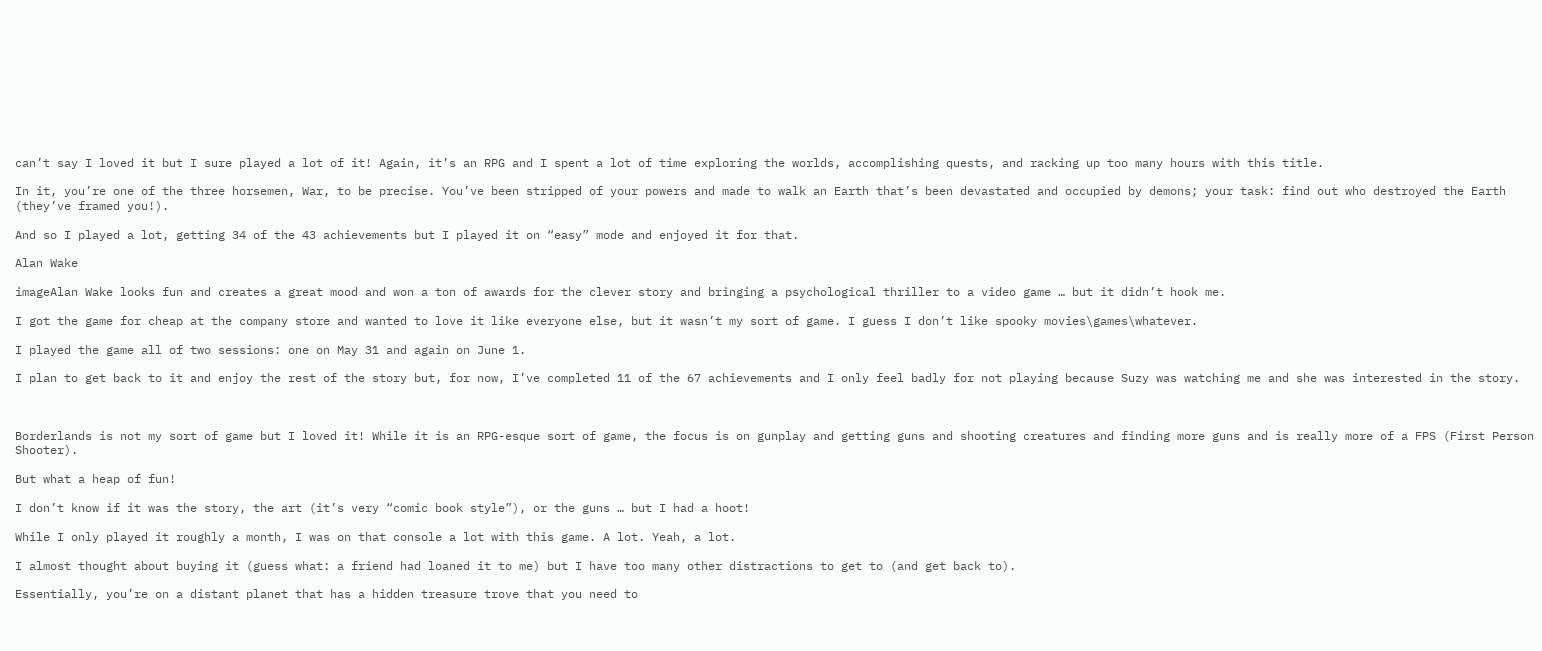can’t say I loved it but I sure played a lot of it! Again, it’s an RPG and I spent a lot of time exploring the worlds, accomplishing quests, and racking up too many hours with this title.

In it, you’re one of the three horsemen, War, to be precise. You’ve been stripped of your powers and made to walk an Earth that’s been devastated and occupied by demons; your task: find out who destroyed the Earth (they’ve framed you!).

And so I played a lot, getting 34 of the 43 achievements but I played it on “easy” mode and enjoyed it for that.

Alan Wake

imageAlan Wake looks fun and creates a great mood and won a ton of awards for the clever story and bringing a psychological thriller to a video game … but it didn’t hook me.

I got the game for cheap at the company store and wanted to love it like everyone else, but it wasn’t my sort of game. I guess I don’t like spooky movies\games\whatever.

I played the game all of two sessions: one on May 31 and again on June 1.

I plan to get back to it and enjoy the rest of the story but, for now, I’ve completed 11 of the 67 achievements and I only feel badly for not playing because Suzy was watching me and she was interested in the story.



Borderlands is not my sort of game but I loved it! While it is an RPG-esque sort of game, the focus is on gunplay and getting guns and shooting creatures and finding more guns and is really more of a FPS (First Person Shooter).

But what a heap of fun!

I don’t know if it was the story, the art (it’s very “comic book style”), or the guns … but I had a hoot!

While I only played it roughly a month, I was on that console a lot with this game. A lot. Yeah, a lot.

I almost thought about buying it (guess what: a friend had loaned it to me) but I have too many other distractions to get to (and get back to).

Essentially, you’re on a distant planet that has a hidden treasure trove that you need to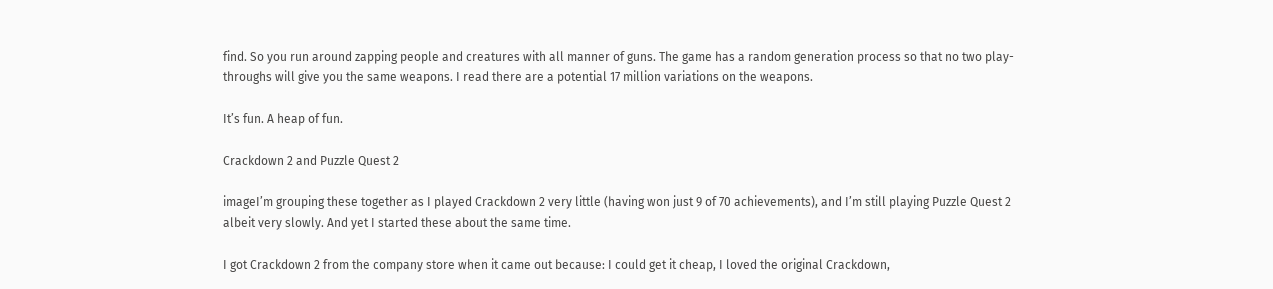find. So you run around zapping people and creatures with all manner of guns. The game has a random generation process so that no two play-throughs will give you the same weapons. I read there are a potential 17 million variations on the weapons.

It’s fun. A heap of fun.

Crackdown 2 and Puzzle Quest 2

imageI’m grouping these together as I played Crackdown 2 very little (having won just 9 of 70 achievements), and I’m still playing Puzzle Quest 2 albeit very slowly. And yet I started these about the same time.

I got Crackdown 2 from the company store when it came out because: I could get it cheap, I loved the original Crackdown,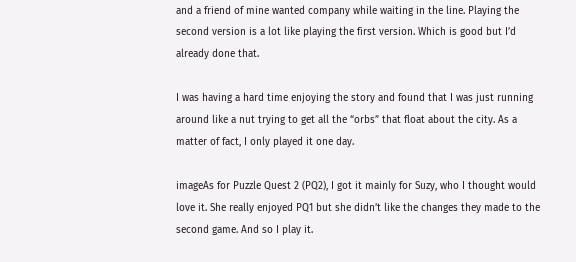and a friend of mine wanted company while waiting in the line. Playing the second version is a lot like playing the first version. Which is good but I’d already done that.

I was having a hard time enjoying the story and found that I was just running around like a nut trying to get all the “orbs” that float about the city. As a matter of fact, I only played it one day.

imageAs for Puzzle Quest 2 (PQ2), I got it mainly for Suzy, who I thought would love it. She really enjoyed PQ1 but she didn’t like the changes they made to the second game. And so I play it.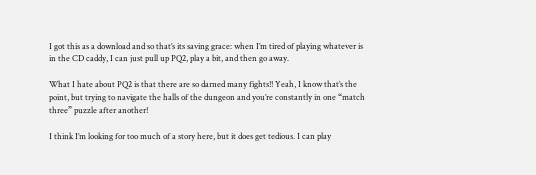I got this as a download and so that’s its saving grace: when I’m tired of playing whatever is in the CD caddy, I can just pull up PQ2, play a bit, and then go away.

What I hate about PQ2 is that there are so darned many fights!! Yeah, I know that’s the point, but trying to navigate the halls of the dungeon and you’re constantly in one “match three” puzzle after another!

I think I’m looking for too much of a story here, but it does get tedious. I can play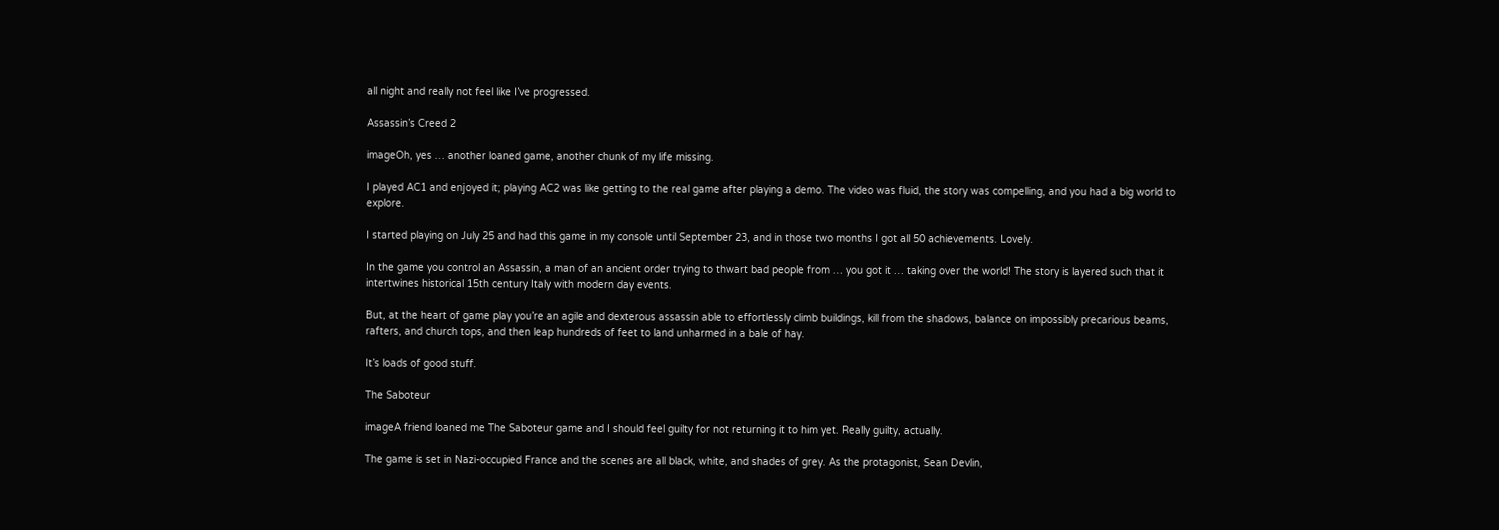all night and really not feel like I’ve progressed.

Assassin’s Creed 2

imageOh, yes … another loaned game, another chunk of my life missing.

I played AC1 and enjoyed it; playing AC2 was like getting to the real game after playing a demo. The video was fluid, the story was compelling, and you had a big world to explore.

I started playing on July 25 and had this game in my console until September 23, and in those two months I got all 50 achievements. Lovely.

In the game you control an Assassin, a man of an ancient order trying to thwart bad people from … you got it … taking over the world! The story is layered such that it intertwines historical 15th century Italy with modern day events.

But, at the heart of game play you’re an agile and dexterous assassin able to effortlessly climb buildings, kill from the shadows, balance on impossibly precarious beams, rafters, and church tops, and then leap hundreds of feet to land unharmed in a bale of hay.

It’s loads of good stuff.

The Saboteur

imageA friend loaned me The Saboteur game and I should feel guilty for not returning it to him yet. Really guilty, actually.

The game is set in Nazi-occupied France and the scenes are all black, white, and shades of grey. As the protagonist, Sean Devlin,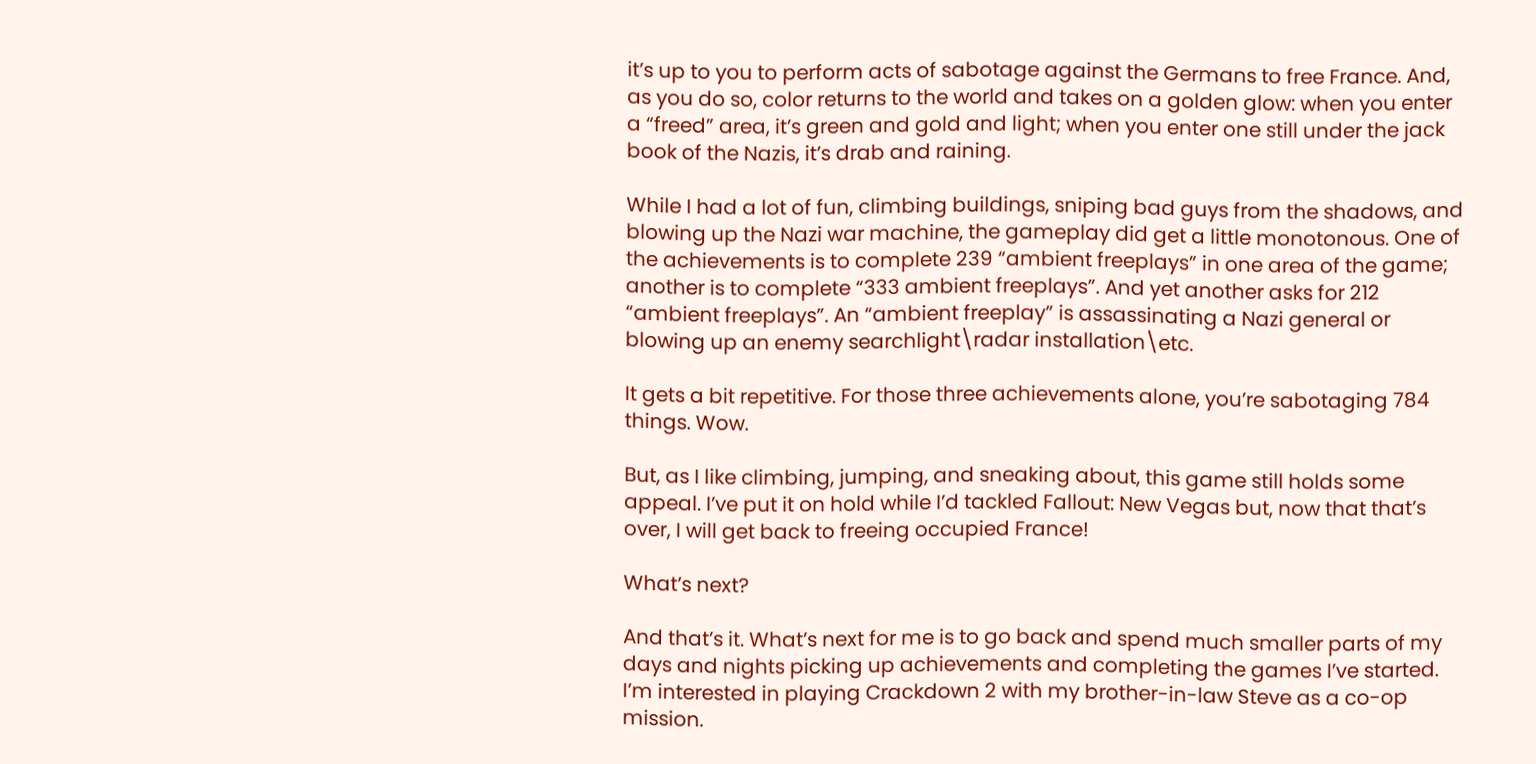it’s up to you to perform acts of sabotage against the Germans to free France. And, as you do so, color returns to the world and takes on a golden glow: when you enter a “freed” area, it’s green and gold and light; when you enter one still under the jack book of the Nazis, it’s drab and raining.

While I had a lot of fun, climbing buildings, sniping bad guys from the shadows, and blowing up the Nazi war machine, the gameplay did get a little monotonous. One of the achievements is to complete 239 “ambient freeplays” in one area of the game; another is to complete “333 ambient freeplays”. And yet another asks for 212 “ambient freeplays”. An “ambient freeplay” is assassinating a Nazi general or blowing up an enemy searchlight\radar installation\etc.

It gets a bit repetitive. For those three achievements alone, you’re sabotaging 784 things. Wow.

But, as I like climbing, jumping, and sneaking about, this game still holds some appeal. I’ve put it on hold while I’d tackled Fallout: New Vegas but, now that that’s over, I will get back to freeing occupied France!

What’s next?

And that’s it. What’s next for me is to go back and spend much smaller parts of my days and nights picking up achievements and completing the games I’ve started. I’m interested in playing Crackdown 2 with my brother-in-law Steve as a co-op mission.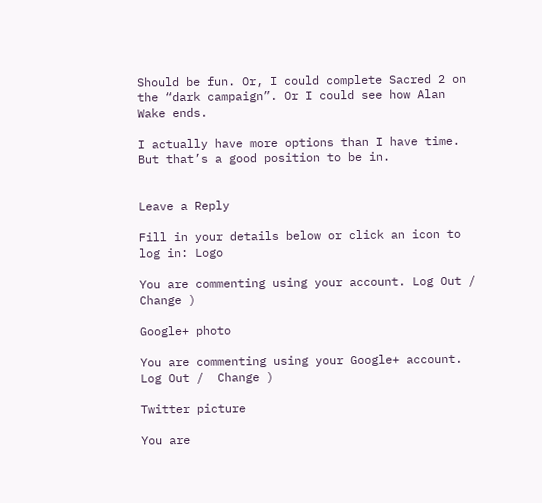Should be fun. Or, I could complete Sacred 2 on the “dark campaign”. Or I could see how Alan Wake ends.

I actually have more options than I have time. But that’s a good position to be in.


Leave a Reply

Fill in your details below or click an icon to log in: Logo

You are commenting using your account. Log Out /  Change )

Google+ photo

You are commenting using your Google+ account. Log Out /  Change )

Twitter picture

You are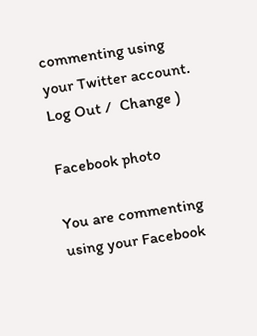commenting using your Twitter account. Log Out /  Change )

Facebook photo

You are commenting using your Facebook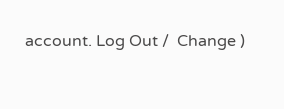account. Log Out /  Change )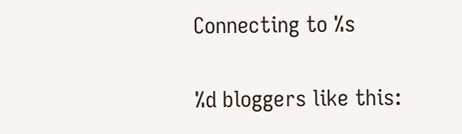Connecting to %s

%d bloggers like this: